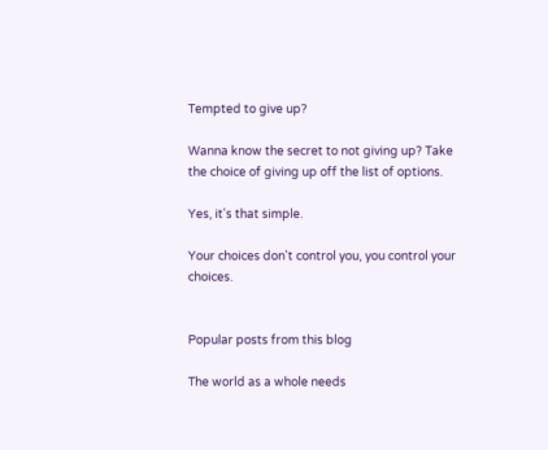Tempted to give up?

Wanna know the secret to not giving up? Take the choice of giving up off the list of options.

Yes, it's that simple.

Your choices don't control you, you control your choices.


Popular posts from this blog

The world as a whole needs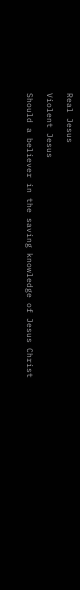Real Jesus

Violent Jesus

Should a believer in the saving knowledge of Jesus Christ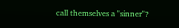call themselves a "sinner"?